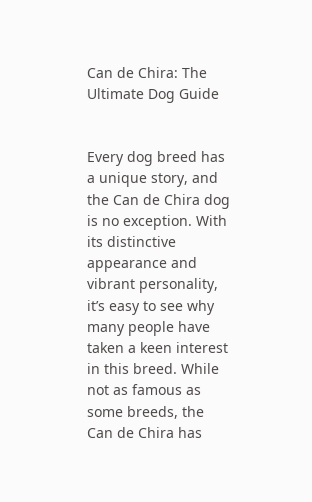Can de Chira: The Ultimate Dog Guide


Every dog breed has a unique story, and the Can de Chira dog is no exception. With its distinctive appearance and vibrant personality, it’s easy to see why many people have taken a keen interest in this breed. While not as famous as some breeds, the Can de Chira has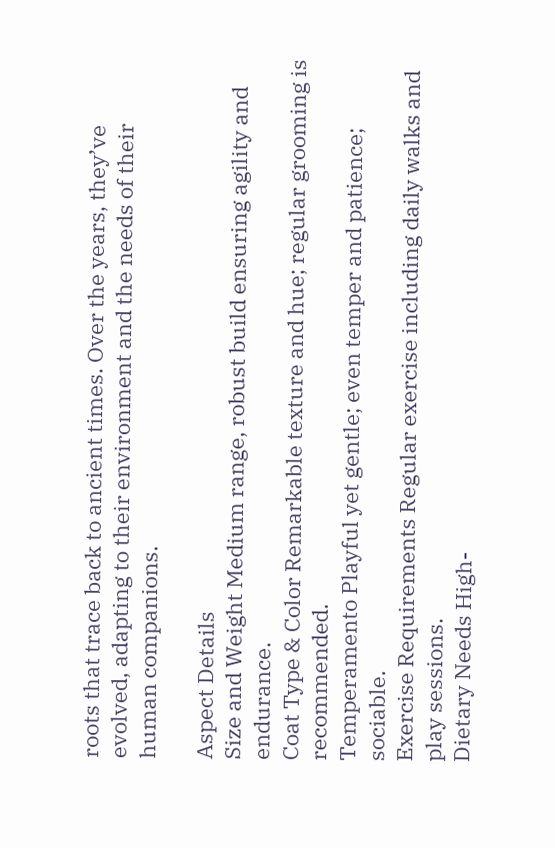roots that trace back to ancient times. Over the years, they’ve evolved, adapting to their environment and the needs of their human companions.

Aspect Details
Size and Weight Medium range, robust build ensuring agility and endurance.
Coat Type & Color Remarkable texture and hue; regular grooming is recommended.
Temperamento Playful yet gentle; even temper and patience; sociable.
Exercise Requirements Regular exercise including daily walks and play sessions.
Dietary Needs High-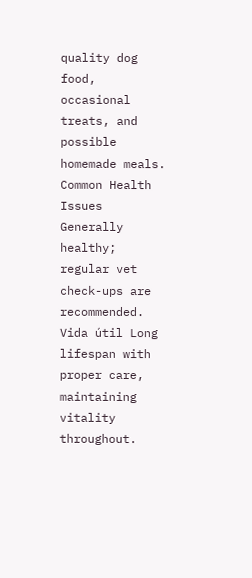quality dog food, occasional treats, and possible homemade meals.
Common Health Issues Generally healthy; regular vet check-ups are recommended.
Vida útil Long lifespan with proper care, maintaining vitality throughout.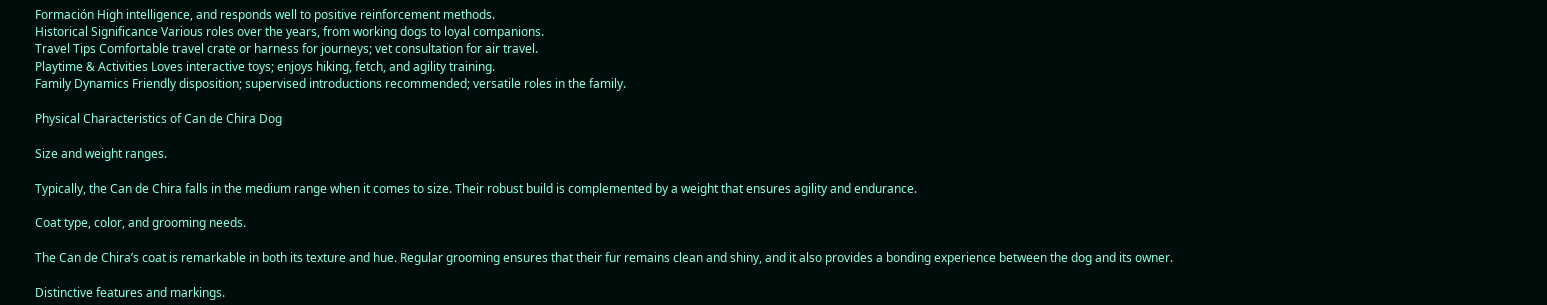Formación High intelligence, and responds well to positive reinforcement methods.
Historical Significance Various roles over the years, from working dogs to loyal companions.
Travel Tips Comfortable travel crate or harness for journeys; vet consultation for air travel.
Playtime & Activities Loves interactive toys; enjoys hiking, fetch, and agility training.
Family Dynamics Friendly disposition; supervised introductions recommended; versatile roles in the family.

Physical Characteristics of Can de Chira Dog

Size and weight ranges.

Typically, the Can de Chira falls in the medium range when it comes to size. Their robust build is complemented by a weight that ensures agility and endurance.

Coat type, color, and grooming needs.

The Can de Chira’s coat is remarkable in both its texture and hue. Regular grooming ensures that their fur remains clean and shiny, and it also provides a bonding experience between the dog and its owner.

Distinctive features and markings.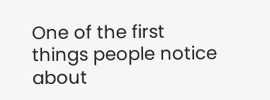One of the first things people notice about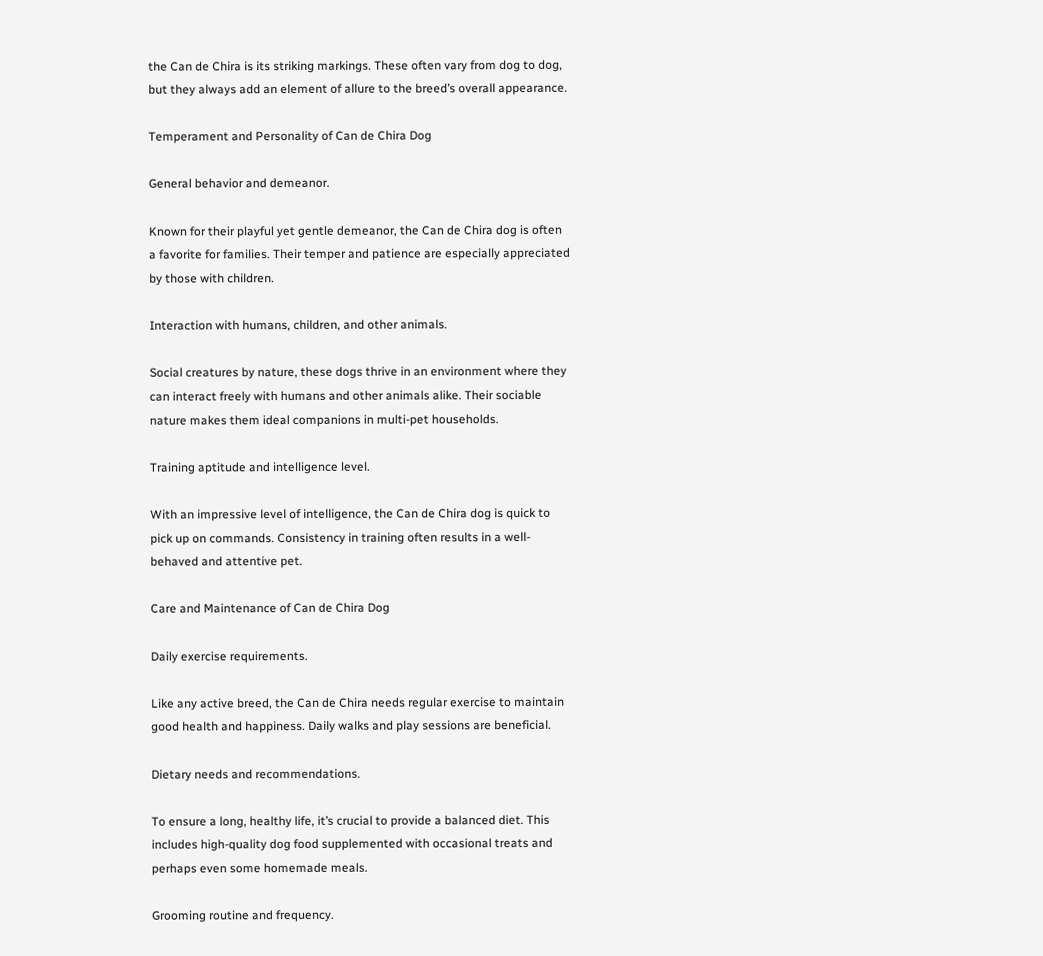the Can de Chira is its striking markings. These often vary from dog to dog, but they always add an element of allure to the breed’s overall appearance.

Temperament and Personality of Can de Chira Dog

General behavior and demeanor.

Known for their playful yet gentle demeanor, the Can de Chira dog is often a favorite for families. Their temper and patience are especially appreciated by those with children.

Interaction with humans, children, and other animals.

Social creatures by nature, these dogs thrive in an environment where they can interact freely with humans and other animals alike. Their sociable nature makes them ideal companions in multi-pet households.

Training aptitude and intelligence level.

With an impressive level of intelligence, the Can de Chira dog is quick to pick up on commands. Consistency in training often results in a well-behaved and attentive pet.

Care and Maintenance of Can de Chira Dog

Daily exercise requirements.

Like any active breed, the Can de Chira needs regular exercise to maintain good health and happiness. Daily walks and play sessions are beneficial.

Dietary needs and recommendations.

To ensure a long, healthy life, it’s crucial to provide a balanced diet. This includes high-quality dog food supplemented with occasional treats and perhaps even some homemade meals.

Grooming routine and frequency.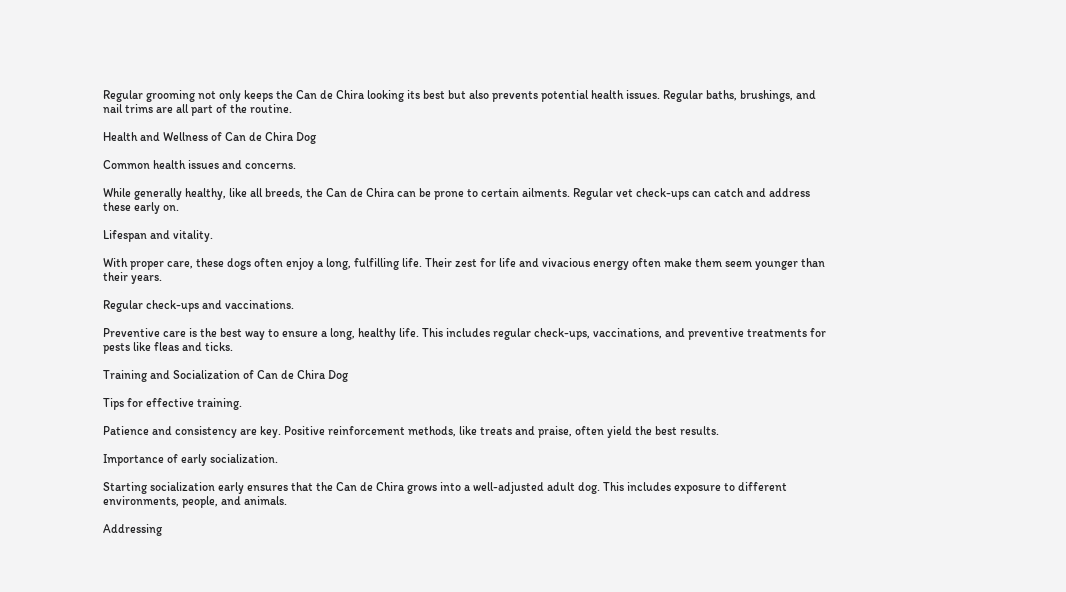Regular grooming not only keeps the Can de Chira looking its best but also prevents potential health issues. Regular baths, brushings, and nail trims are all part of the routine.

Health and Wellness of Can de Chira Dog

Common health issues and concerns.

While generally healthy, like all breeds, the Can de Chira can be prone to certain ailments. Regular vet check-ups can catch and address these early on.

Lifespan and vitality.

With proper care, these dogs often enjoy a long, fulfilling life. Their zest for life and vivacious energy often make them seem younger than their years.

Regular check-ups and vaccinations.

Preventive care is the best way to ensure a long, healthy life. This includes regular check-ups, vaccinations, and preventive treatments for pests like fleas and ticks.

Training and Socialization of Can de Chira Dog

Tips for effective training.

Patience and consistency are key. Positive reinforcement methods, like treats and praise, often yield the best results.

Importance of early socialization.

Starting socialization early ensures that the Can de Chira grows into a well-adjusted adult dog. This includes exposure to different environments, people, and animals.

Addressing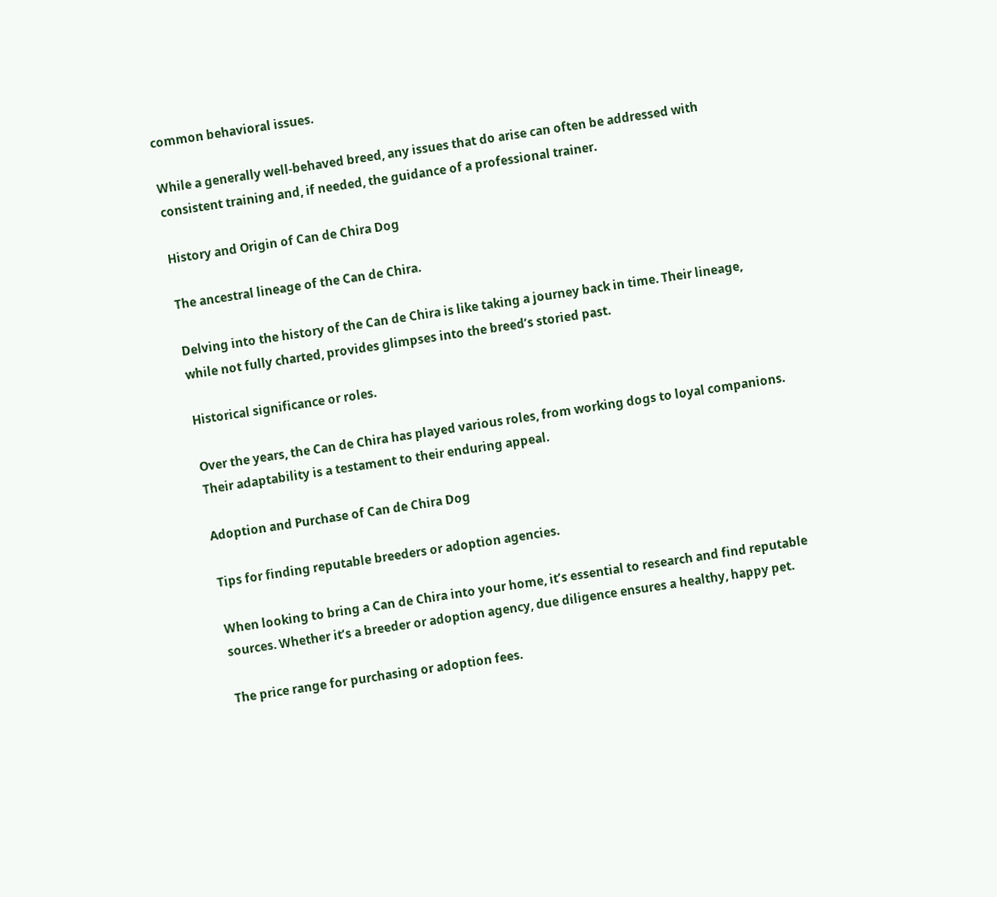common behavioral issues.

While a generally well-behaved breed, any issues that do arise can often be addressed with consistent training and, if needed, the guidance of a professional trainer.

History and Origin of Can de Chira Dog

The ancestral lineage of the Can de Chira.

Delving into the history of the Can de Chira is like taking a journey back in time. Their lineage, while not fully charted, provides glimpses into the breed’s storied past.

Historical significance or roles.

Over the years, the Can de Chira has played various roles, from working dogs to loyal companions. Their adaptability is a testament to their enduring appeal.

Adoption and Purchase of Can de Chira Dog

Tips for finding reputable breeders or adoption agencies.

When looking to bring a Can de Chira into your home, it’s essential to research and find reputable sources. Whether it’s a breeder or adoption agency, due diligence ensures a healthy, happy pet.

The price range for purchasing or adoption fees.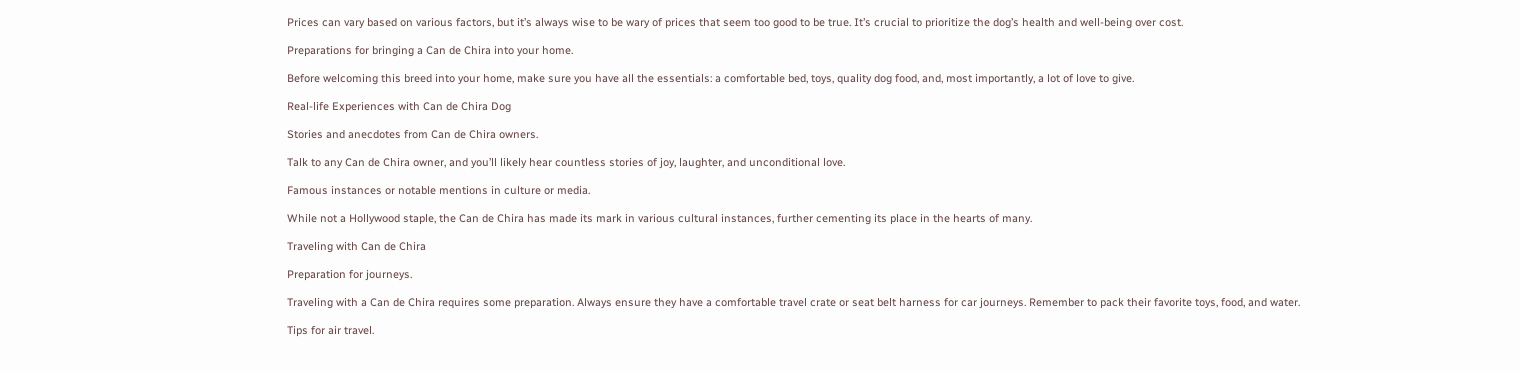Prices can vary based on various factors, but it’s always wise to be wary of prices that seem too good to be true. It’s crucial to prioritize the dog’s health and well-being over cost.

Preparations for bringing a Can de Chira into your home.

Before welcoming this breed into your home, make sure you have all the essentials: a comfortable bed, toys, quality dog food, and, most importantly, a lot of love to give.

Real-life Experiences with Can de Chira Dog

Stories and anecdotes from Can de Chira owners.

Talk to any Can de Chira owner, and you’ll likely hear countless stories of joy, laughter, and unconditional love.

Famous instances or notable mentions in culture or media.

While not a Hollywood staple, the Can de Chira has made its mark in various cultural instances, further cementing its place in the hearts of many.

Traveling with Can de Chira

Preparation for journeys.

Traveling with a Can de Chira requires some preparation. Always ensure they have a comfortable travel crate or seat belt harness for car journeys. Remember to pack their favorite toys, food, and water.

Tips for air travel.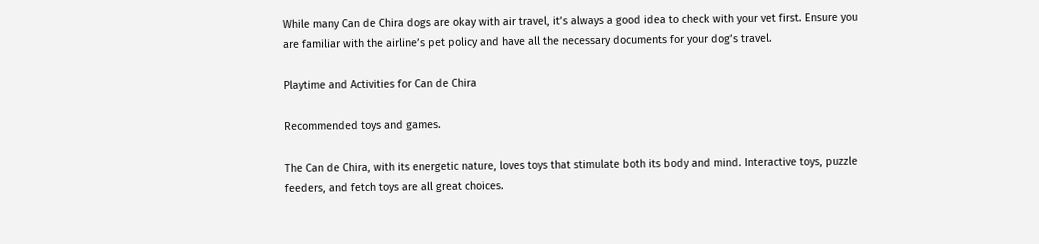While many Can de Chira dogs are okay with air travel, it’s always a good idea to check with your vet first. Ensure you are familiar with the airline’s pet policy and have all the necessary documents for your dog’s travel.

Playtime and Activities for Can de Chira

Recommended toys and games.

The Can de Chira, with its energetic nature, loves toys that stimulate both its body and mind. Interactive toys, puzzle feeders, and fetch toys are all great choices.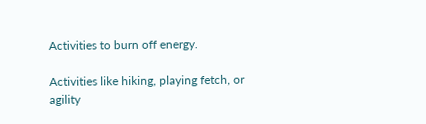Activities to burn off energy.

Activities like hiking, playing fetch, or agility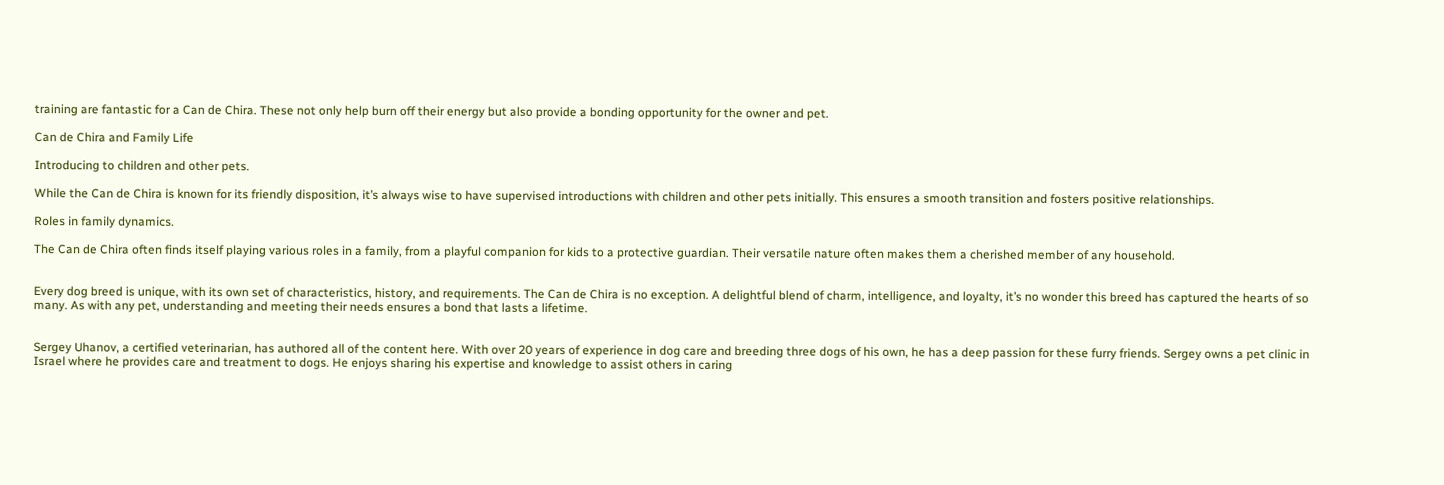training are fantastic for a Can de Chira. These not only help burn off their energy but also provide a bonding opportunity for the owner and pet.

Can de Chira and Family Life

Introducing to children and other pets.

While the Can de Chira is known for its friendly disposition, it’s always wise to have supervised introductions with children and other pets initially. This ensures a smooth transition and fosters positive relationships.

Roles in family dynamics.

The Can de Chira often finds itself playing various roles in a family, from a playful companion for kids to a protective guardian. Their versatile nature often makes them a cherished member of any household.


Every dog breed is unique, with its own set of characteristics, history, and requirements. The Can de Chira is no exception. A delightful blend of charm, intelligence, and loyalty, it’s no wonder this breed has captured the hearts of so many. As with any pet, understanding and meeting their needs ensures a bond that lasts a lifetime.


Sergey Uhanov, a certified veterinarian, has authored all of the content here. With over 20 years of experience in dog care and breeding three dogs of his own, he has a deep passion for these furry friends. Sergey owns a pet clinic in Israel where he provides care and treatment to dogs. He enjoys sharing his expertise and knowledge to assist others in caring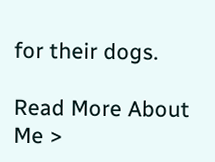for their dogs.

Read More About Me >